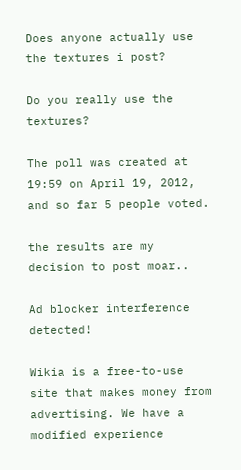Does anyone actually use the textures i post?

Do you really use the textures?

The poll was created at 19:59 on April 19, 2012, and so far 5 people voted.

the results are my decision to post moar..

Ad blocker interference detected!

Wikia is a free-to-use site that makes money from advertising. We have a modified experience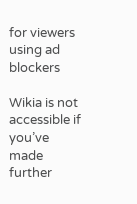for viewers using ad blockers

Wikia is not accessible if you’ve made further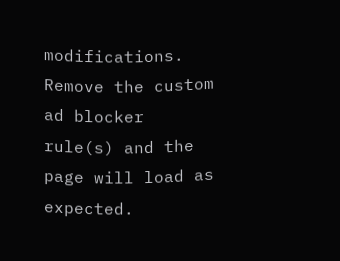modifications. Remove the custom ad blocker rule(s) and the page will load as expected.